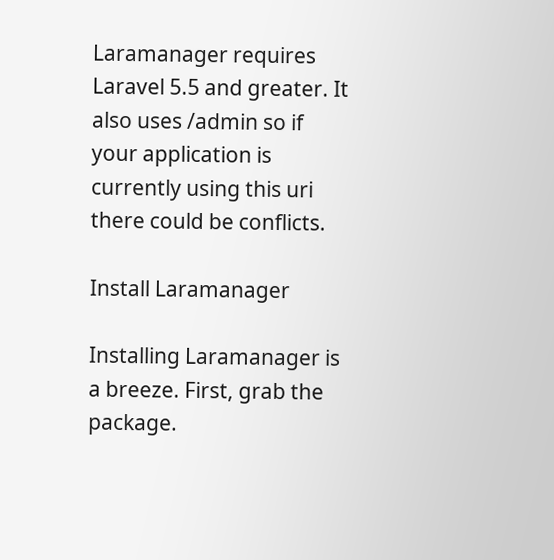Laramanager requires Laravel 5.5 and greater. It also uses /admin so if your application is currently using this uri there could be conflicts.

Install Laramanager

Installing Laramanager is a breeze. First, grab the package.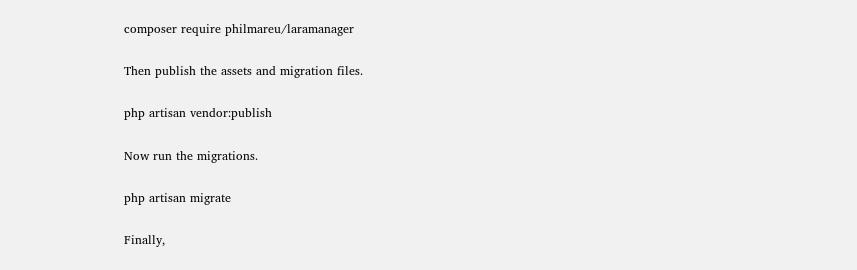composer require philmareu/laramanager

Then publish the assets and migration files.

php artisan vendor:publish

Now run the migrations.

php artisan migrate

Finally,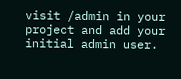visit /admin in your project and add your initial admin user.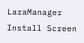LaraManager Install Screen